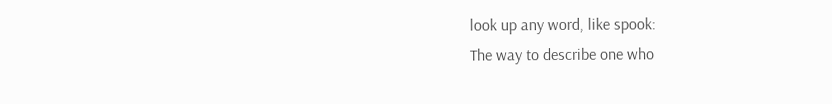look up any word, like spook:
The way to describe one who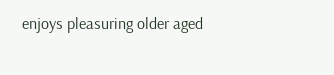enjoys pleasuring older aged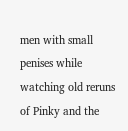men with small penises while watching old reruns of Pinky and the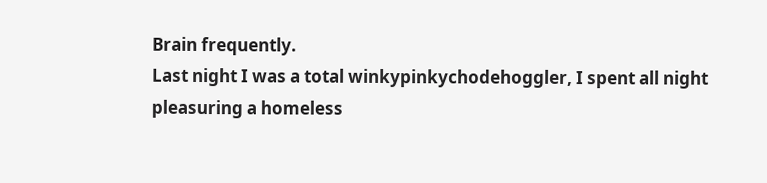Brain frequently.
Last night I was a total winkypinkychodehoggler, I spent all night pleasuring a homeless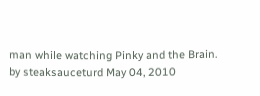man while watching Pinky and the Brain.
by steaksauceturd May 04, 2010